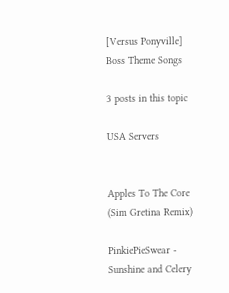[Versus Ponyville] Boss Theme Songs

3 posts in this topic

USA Servers


Apples To The Core (Sim Gretina Remix)

PinkiePieSwear - Sunshine and Celery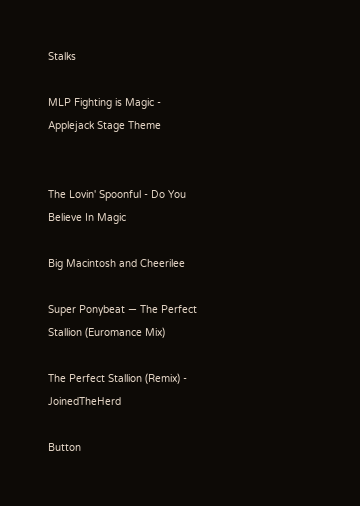Stalks

MLP Fighting is Magic - Applejack Stage Theme


The Lovin' Spoonful - Do You Believe In Magic

Big Macintosh and Cheerilee

Super Ponybeat — The Perfect Stallion (Euromance Mix)

The Perfect Stallion (Remix) - JoinedTheHerd

Button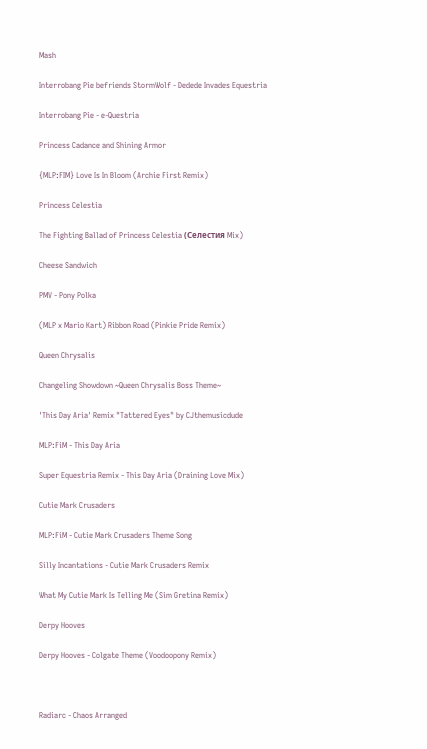Mash

Interrobang Pie befriends StormWolf - Dedede Invades Equestria

Interrobang Pie - e-Questria

Princess Cadance and Shining Armor

{MLP:FIM} Love Is In Bloom (Archie First Remix)

Princess Celestia

The Fighting Ballad of Princess Celestia (Селестия Mix)

Cheese Sandwich

PMV - Pony Polka

(MLP x Mario Kart) Ribbon Road (Pinkie Pride Remix)

Queen Chrysalis

Changeling Showdown ~Queen Chrysalis Boss Theme~

'This Day Aria' Remix "Tattered Eyes" by CJthemusicdude

MLP:FiM - This Day Aria

Super Equestria Remix - This Day Aria (Draining Love Mix)

Cutie Mark Crusaders

MLP:FiM - Cutie Mark Crusaders Theme Song

Silly Incantations - Cutie Mark Crusaders Remix

What My Cutie Mark Is Telling Me (Sim Gretina Remix)

Derpy Hooves

Derpy Hooves - Colgate Theme (Voodoopony Remix)



Radiarc - Chaos Arranged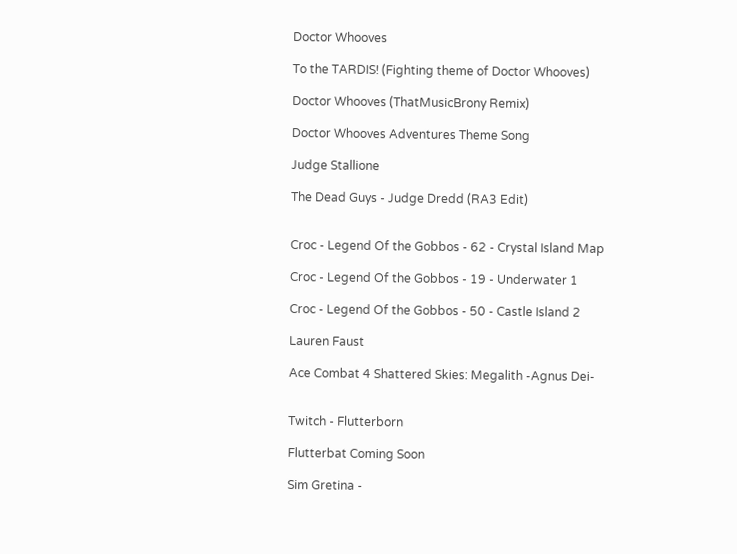Doctor Whooves

To the TARDIS! (Fighting theme of Doctor Whooves)

Doctor Whooves (ThatMusicBrony Remix)

Doctor Whooves Adventures Theme Song

Judge Stallione

The Dead Guys - Judge Dredd (RA3 Edit)


Croc - Legend Of the Gobbos - 62 - Crystal Island Map

Croc - Legend Of the Gobbos - 19 - Underwater 1

Croc - Legend Of the Gobbos - 50 - Castle Island 2

Lauren Faust

Ace Combat 4 Shattered Skies: Megalith -Agnus Dei-


Twitch - Flutterborn

Flutterbat Coming Soon

Sim Gretina -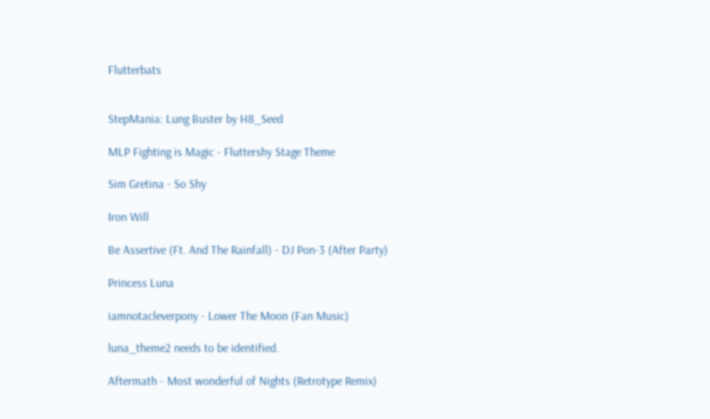Flutterbats


StepMania: Lung Buster by H8_Seed

MLP Fighting is Magic - Fluttershy Stage Theme

Sim Gretina - So Shy

Iron Will

Be Assertive (Ft. And The Rainfall) - DJ Pon-3 (After Party)

Princess Luna

iamnotacleverpony - Lower The Moon (Fan Music)

luna_theme2 needs to be identified.

Aftermath - Most wonderful of Nights (Retrotype Remix)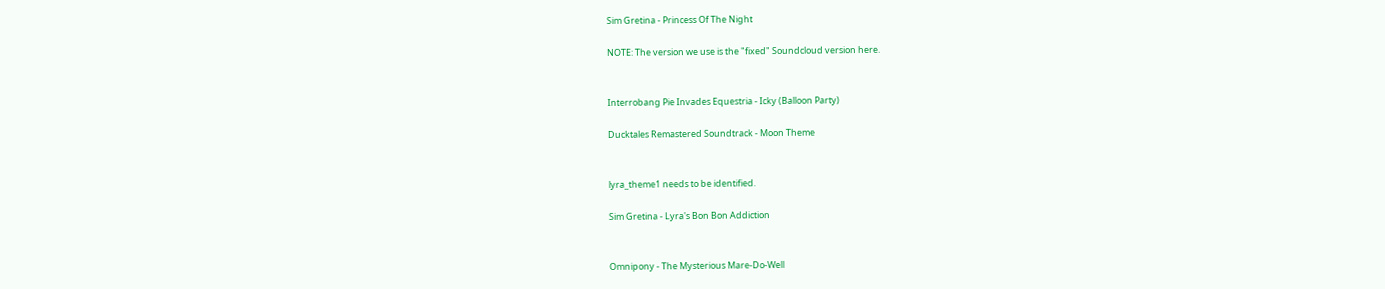Sim Gretina - Princess Of The Night

NOTE: The version we use is the "fixed" Soundcloud version here.


Interrobang Pie Invades Equestria - Icky (Balloon Party)

Ducktales Remastered Soundtrack - Moon Theme


lyra_theme1 needs to be identified.

Sim Gretina - Lyra's Bon Bon Addiction


Omnipony - The Mysterious Mare-Do-Well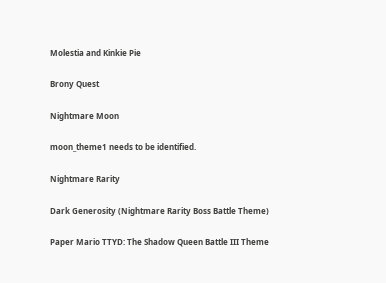Molestia and Kinkie Pie

Brony Quest

Nightmare Moon

moon_theme1 needs to be identified.

Nightmare Rarity

Dark Generosity (Nightmare Rarity Boss Battle Theme)

Paper Mario TTYD: The Shadow Queen Battle III Theme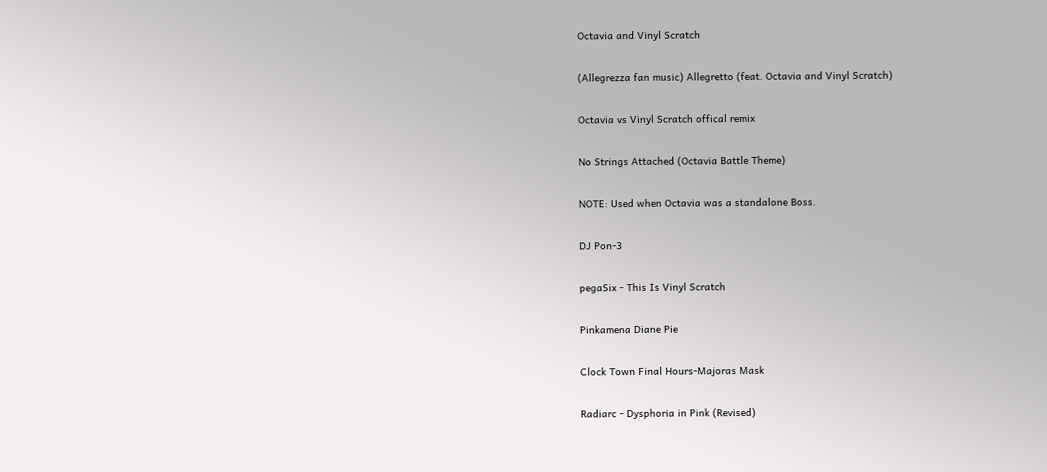Octavia and Vinyl Scratch

(Allegrezza fan music) Allegretto (feat. Octavia and Vinyl Scratch)

Octavia vs Vinyl Scratch offical remix

No Strings Attached (Octavia Battle Theme)

NOTE: Used when Octavia was a standalone Boss.

DJ Pon-3

pegaSix - This Is Vinyl Scratch

Pinkamena Diane Pie

Clock Town Final Hours-Majoras Mask

Radiarc - Dysphoria in Pink (Revised)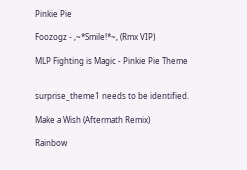Pinkie Pie

Foozogz - ,~*Smile!*~, (Rmx VIP)

MLP Fighting is Magic - Pinkie Pie Theme


surprise_theme1 needs to be identified.

Make a Wish (Aftermath Remix)

Rainbow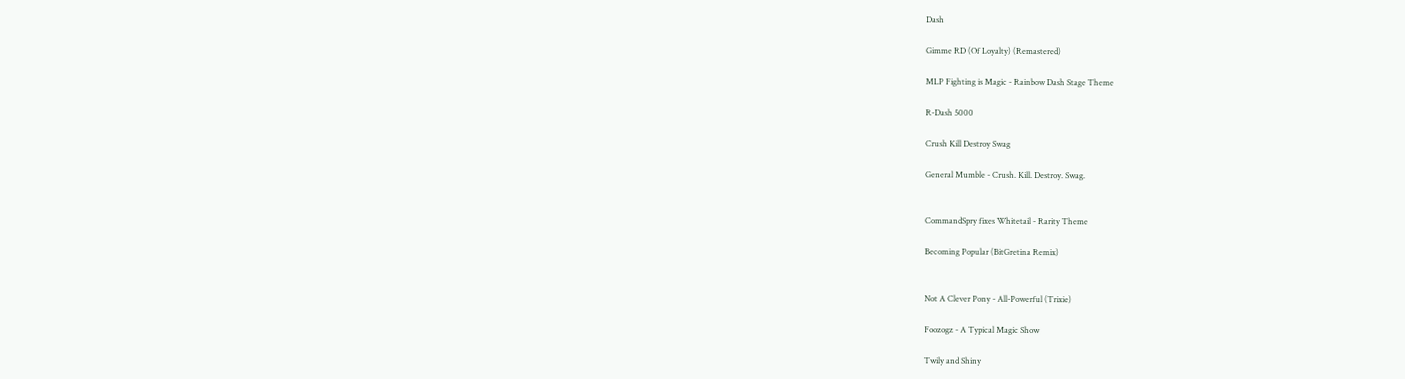Dash

Gimme RD (Of Loyalty) (Remastered)

MLP Fighting is Magic - Rainbow Dash Stage Theme

R-Dash 5000

Crush Kill Destroy Swag

General Mumble - Crush. Kill. Destroy. Swag.


CommandSpry fixes Whitetail - Rarity Theme

Becoming Popular (BitGretina Remix)


Not A Clever Pony - All-Powerful (Trixie)

Foozogz - A Typical Magic Show

Twily and Shiny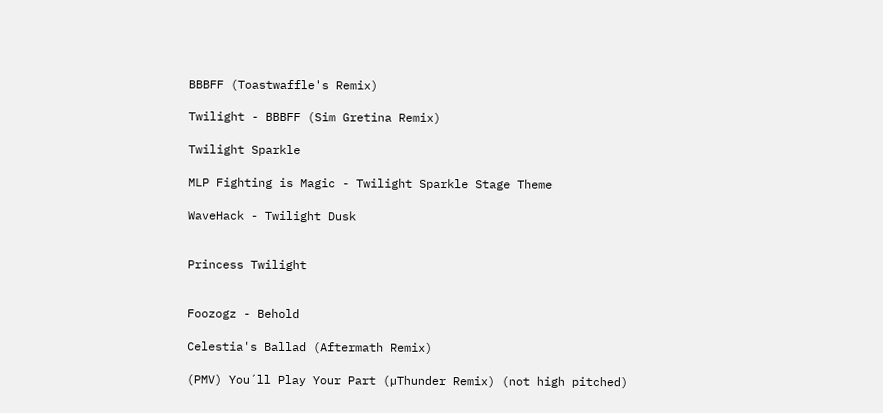BBBFF (Toastwaffle's Remix)

Twilight - BBBFF (Sim Gretina Remix)

Twilight Sparkle

MLP Fighting is Magic - Twilight Sparkle Stage Theme

WaveHack - Twilight Dusk


Princess Twilight


Foozogz - Behold

Celestia's Ballad (Aftermath Remix)

(PMV) You´ll Play Your Part (µThunder Remix) (not high pitched)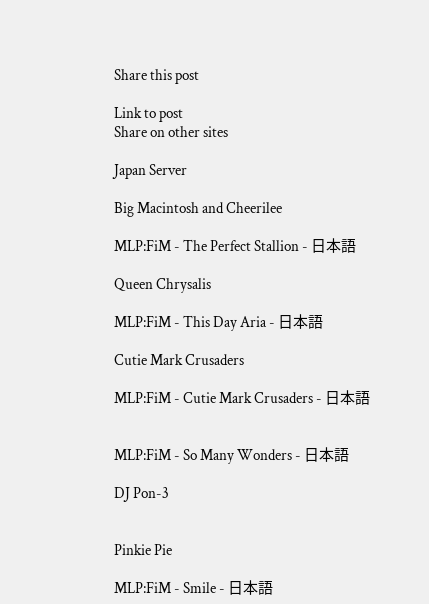Share this post

Link to post
Share on other sites

Japan Server

Big Macintosh and Cheerilee

MLP:FiM - The Perfect Stallion - 日本語

Queen Chrysalis

MLP:FiM - This Day Aria - 日本語

Cutie Mark Crusaders

MLP:FiM - Cutie Mark Crusaders - 日本語


MLP:FiM - So Many Wonders - 日本語

DJ Pon-3


Pinkie Pie

MLP:FiM - Smile - 日本語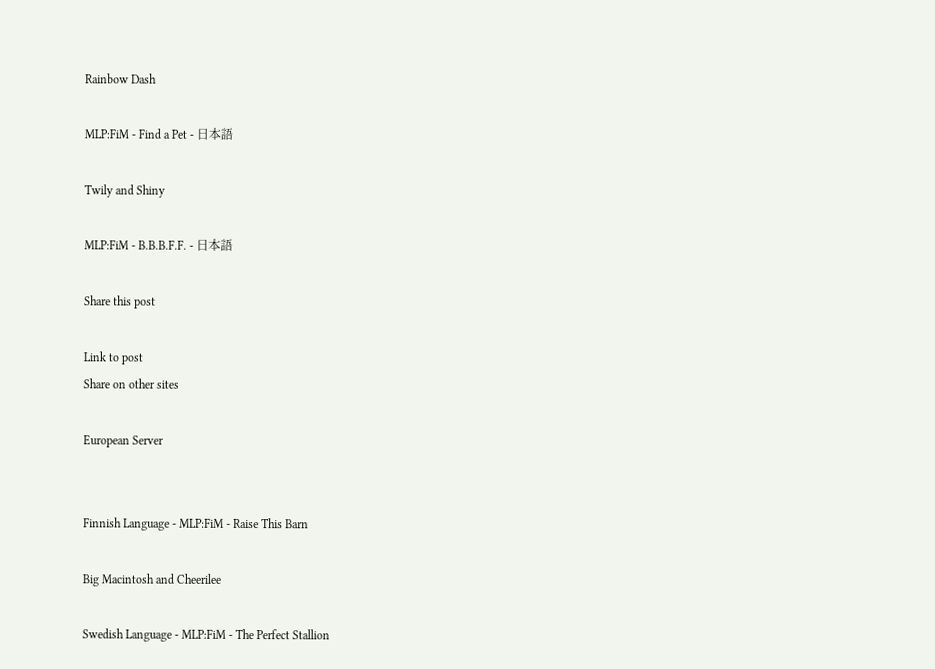Rainbow Dash

MLP:FiM - Find a Pet - 日本語

Twily and Shiny

MLP:FiM - B.B.B.F.F. - 日本語

Share this post

Link to post
Share on other sites

European Server


Finnish Language - MLP:FiM - Raise This Barn

Big Macintosh and Cheerilee

Swedish Language - MLP:FiM - The Perfect Stallion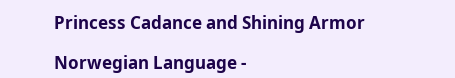Princess Cadance and Shining Armor

Norwegian Language -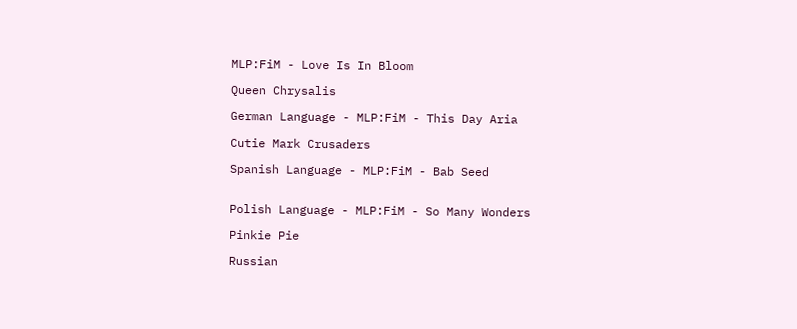MLP:FiM - Love Is In Bloom

Queen Chrysalis

German Language - MLP:FiM - This Day Aria

Cutie Mark Crusaders

Spanish Language - MLP:FiM - Bab Seed


Polish Language - MLP:FiM - So Many Wonders

Pinkie Pie

Russian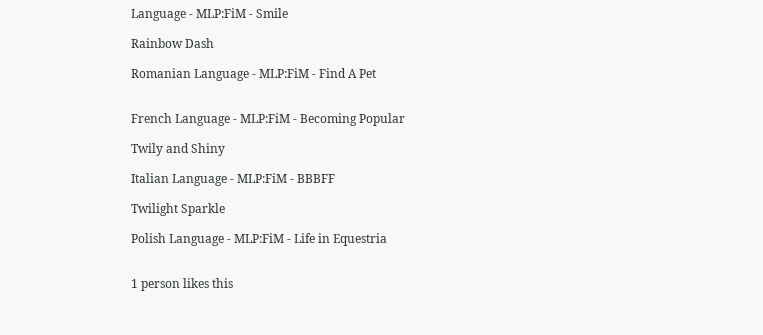Language - MLP:FiM - Smile

Rainbow Dash

Romanian Language - MLP:FiM - Find A Pet


French Language - MLP:FiM - Becoming Popular

Twily and Shiny

Italian Language - MLP:FiM - BBBFF

Twilight Sparkle

Polish Language - MLP:FiM - Life in Equestria


1 person likes this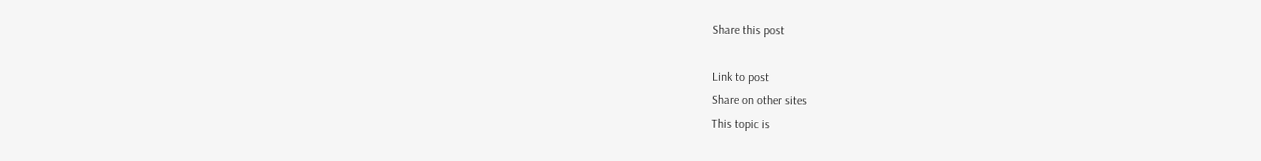Share this post

Link to post
Share on other sites
This topic is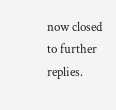now closed to further replies.